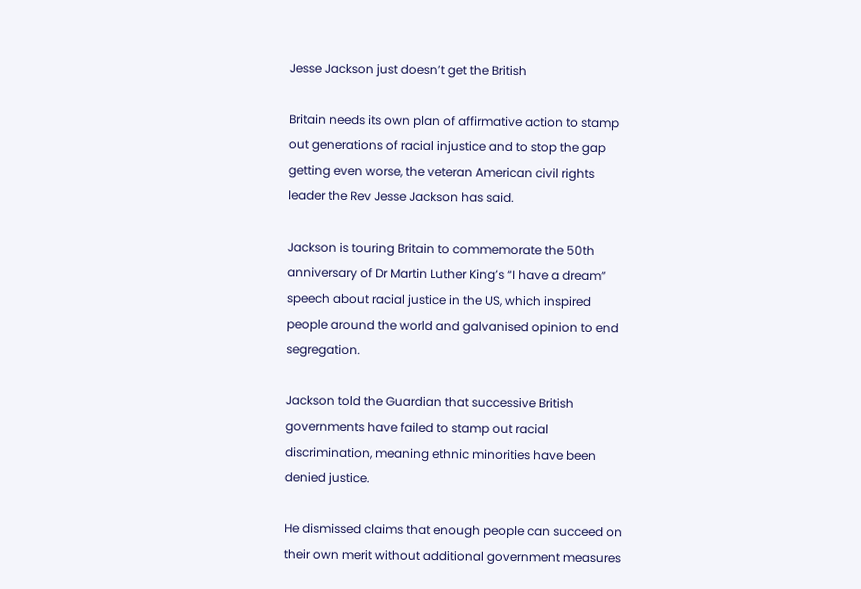Jesse Jackson just doesn’t get the British

Britain needs its own plan of affirmative action to stamp out generations of racial injustice and to stop the gap getting even worse, the veteran American civil rights leader the Rev Jesse Jackson has said.

Jackson is touring Britain to commemorate the 50th anniversary of Dr Martin Luther King’s “I have a dream” speech about racial justice in the US, which inspired people around the world and galvanised opinion to end segregation.

Jackson told the Guardian that successive British governments have failed to stamp out racial discrimination, meaning ethnic minorities have been denied justice.

He dismissed claims that enough people can succeed on their own merit without additional government measures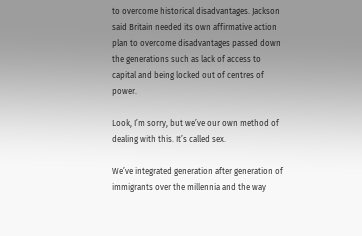to overcome historical disadvantages. Jackson said Britain needed its own affirmative action plan to overcome disadvantages passed down the generations such as lack of access to capital and being locked out of centres of power.

Look, I’m sorry, but we’ve our own method of dealing with this. It’s called sex.

We’ve integrated generation after generation of immigrants over the millennia and the way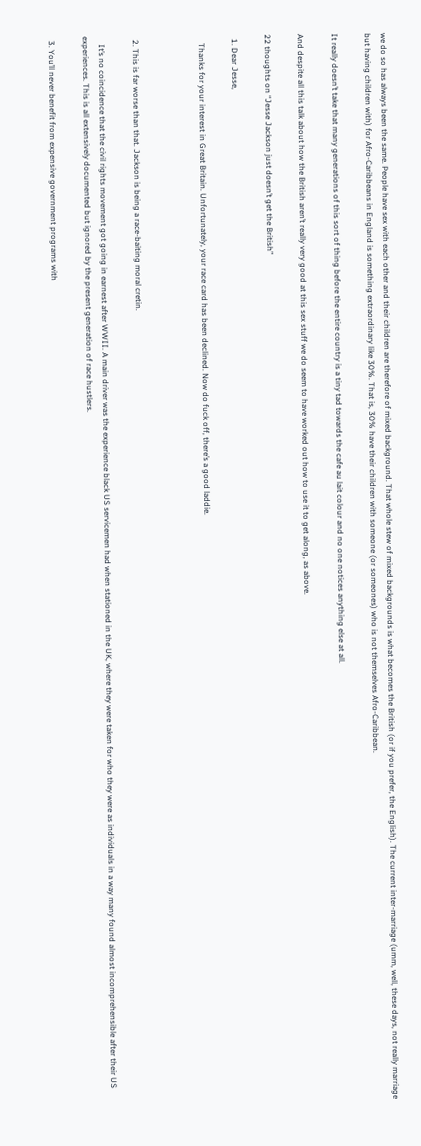we do so has always been the same. People have sex with each other and their children are therefore of mixed background. That whole stew of mixed backgrounds is what becomes the British (or if you prefer, the English). The current inter-marriage (umm, well, these days, not really marriage but having children with) for Afro-Caribbeans in England is something extraordinary like 30%. That is, 30% have their children with someone (or someones) who is not themselves Afro-Caribbean.

It really doesn’t take that many generations of this sort of thing before the entire country is a tiny tad towards the cafe au lait colour and no one notices anything else at all.

And despite all this talk about how the British aren’t really very good at this sex stuff we do seem to have worked out how to use it to get along, as above.

22 thoughts on “Jesse Jackson just doesn’t get the British”

  1. Dear Jesse,

    Thanks for your interest in Great Britain. Unfortunately, your race card has been declined. Now do fuck off, there’s a good laddie.



  2. This is far worse than that. Jackson is being a race-baiting moral cretin.

    It’s no coincidence that the civil rights movement got going in earnest after WWII. A main driver was the experience black US servicemen had when stationed in the UK, where they were taken for who they were as individuals in a way many found almost incomprehensible after their US experiences. This is all extensively documented but ignored by the present generation of race hustlers.

  3. You’ll never benefit from expensive government programs with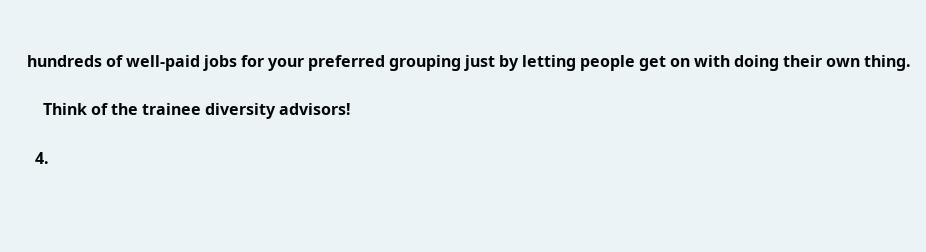hundreds of well-paid jobs for your preferred grouping just by letting people get on with doing their own thing.

    Think of the trainee diversity advisors!

  4.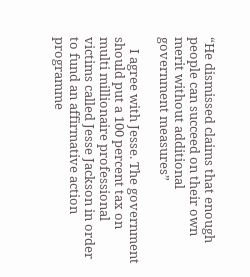“He dismissed claims that enough people can succeed on their own merit without additional government measures”

    I agree with Jesse. The government should put a 100 percent tax on multi millionaire professional victims called Jesse Jackson in order to fund an affirmative action programme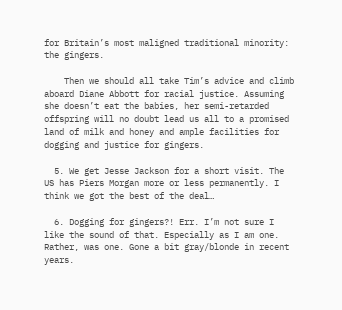for Britain’s most maligned traditional minority: the gingers.

    Then we should all take Tim’s advice and climb aboard Diane Abbott for racial justice. Assuming she doesn’t eat the babies, her semi-retarded offspring will no doubt lead us all to a promised land of milk and honey and ample facilities for dogging and justice for gingers.

  5. We get Jesse Jackson for a short visit. The US has Piers Morgan more or less permanently. I think we got the best of the deal…

  6. Dogging for gingers?! Err. I’m not sure I like the sound of that. Especially as I am one. Rather, was one. Gone a bit gray/blonde in recent years.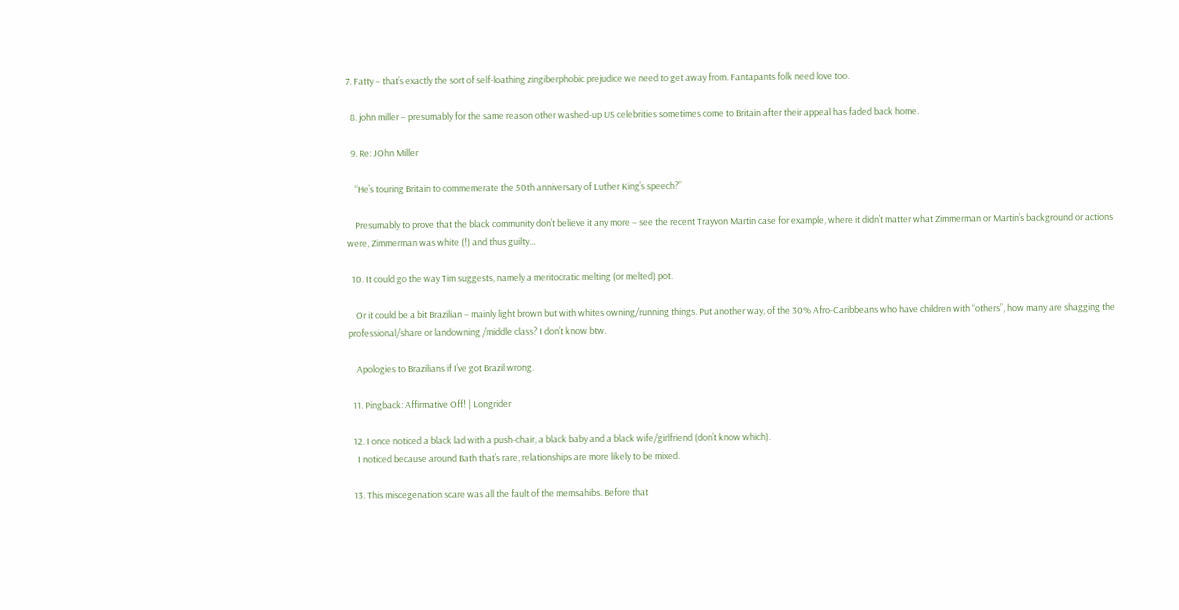7. Fatty – that’s exactly the sort of self-loathing zingiberphobic prejudice we need to get away from. Fantapants folk need love too.

  8. john miller – presumably for the same reason other washed-up US celebrities sometimes come to Britain after their appeal has faded back home.

  9. Re: JOhn Miller

    “He’s touring Britain to commemerate the 50th anniversary of Luther King’s speech?”

    Presumably to prove that the black community don’t believe it any more – see the recent Trayvon Martin case for example, where it didn’t matter what Zimmerman or Martin’s background or actions were, Zimmerman was white (!) and thus guilty…

  10. It could go the way Tim suggests, namely a meritocratic melting (or melted) pot.

    Or it could be a bit Brazilian – mainly light brown but with whites owning/running things. Put another way, of the 30% Afro-Caribbeans who have children with “others”, how many are shagging the professional/share or landowning /middle class? I don’t know btw.

    Apologies to Brazilians if I’ve got Brazil wrong.

  11. Pingback: Affirmative Off! | Longrider

  12. I once noticed a black lad with a push-chair, a black baby and a black wife/girlfriend (don’t know which).
    I noticed because around Bath that’s rare, relationships are more likely to be mixed.

  13. This miscegenation scare was all the fault of the memsahibs. Before that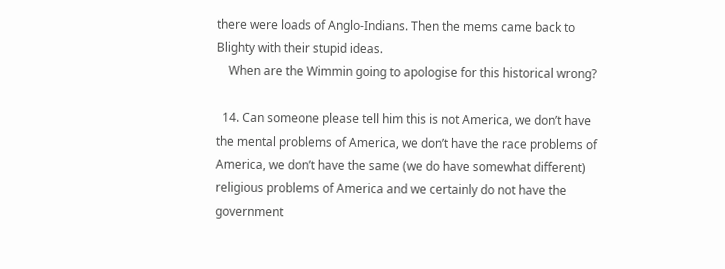there were loads of Anglo-Indians. Then the mems came back to Blighty with their stupid ideas.
    When are the Wimmin going to apologise for this historical wrong?

  14. Can someone please tell him this is not America, we don’t have the mental problems of America, we don’t have the race problems of America, we don’t have the same (we do have somewhat different) religious problems of America and we certainly do not have the government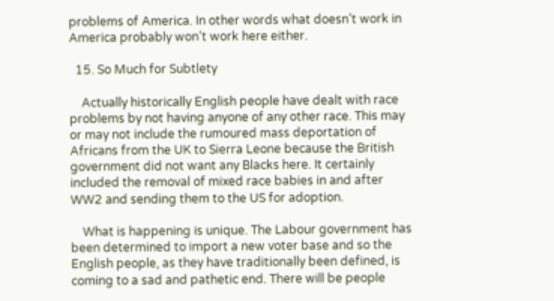problems of America. In other words what doesn’t work in America probably won’t work here either.

  15. So Much for Subtlety

    Actually historically English people have dealt with race problems by not having anyone of any other race. This may or may not include the rumoured mass deportation of Africans from the UK to Sierra Leone because the British government did not want any Blacks here. It certainly included the removal of mixed race babies in and after WW2 and sending them to the US for adoption.

    What is happening is unique. The Labour government has been determined to import a new voter base and so the English people, as they have traditionally been defined, is coming to a sad and pathetic end. There will be people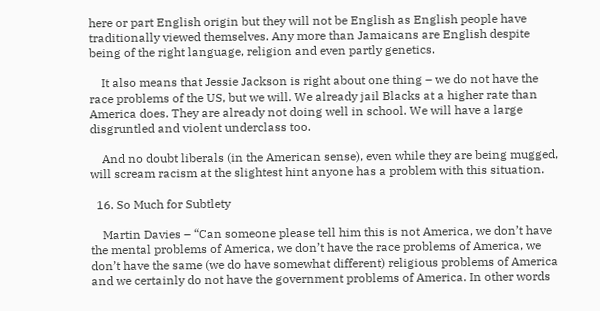here or part English origin but they will not be English as English people have traditionally viewed themselves. Any more than Jamaicans are English despite being of the right language, religion and even partly genetics.

    It also means that Jessie Jackson is right about one thing – we do not have the race problems of the US, but we will. We already jail Blacks at a higher rate than America does. They are already not doing well in school. We will have a large disgruntled and violent underclass too.

    And no doubt liberals (in the American sense), even while they are being mugged, will scream racism at the slightest hint anyone has a problem with this situation.

  16. So Much for Subtlety

    Martin Davies – “Can someone please tell him this is not America, we don’t have the mental problems of America, we don’t have the race problems of America, we don’t have the same (we do have somewhat different) religious problems of America and we certainly do not have the government problems of America. In other words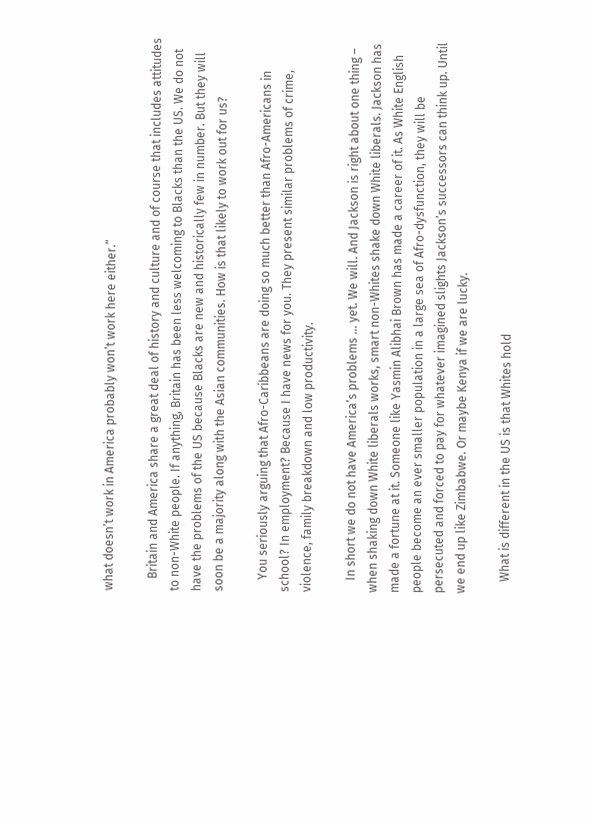what doesn’t work in America probably won’t work here either.”

    Britain and America share a great deal of history and culture and of course that includes attitudes to non-White people. If anything, Britain has been less welcoming to Blacks than the US. We do not have the problems of the US because Blacks are new and historically few in number. But they will soon be a majority along with the Asian communities. How is that likely to work out for us?

    You seriously arguing that Afro-Caribbeans are doing so much better than Afro-Americans in school? In employment? Because I have news for you. They present similar problems of crime, violence, family breakdown and low productivity.

    In short we do not have America’s problems … yet. We will. And Jackson is right about one thing – when shaking down White liberals works, smart non-Whites shake down White liberals. Jackson has made a fortune at it. Someone like Yasmin Alibhai Brown has made a career of it. As White English people become an ever smaller population in a large sea of Afro-dysfunction, they will be persecuted and forced to pay for whatever imagined slights Jackson’s successors can think up. Until we end up like Zimbabwe. Or maybe Kenya if we are lucky.

    What is different in the US is that Whites hold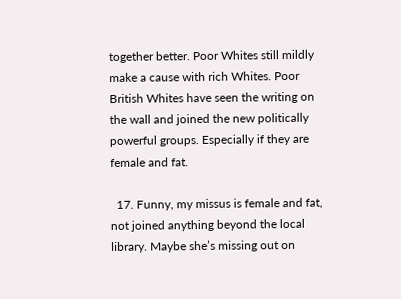together better. Poor Whites still mildly make a cause with rich Whites. Poor British Whites have seen the writing on the wall and joined the new politically powerful groups. Especially if they are female and fat.

  17. Funny, my missus is female and fat, not joined anything beyond the local library. Maybe she’s missing out on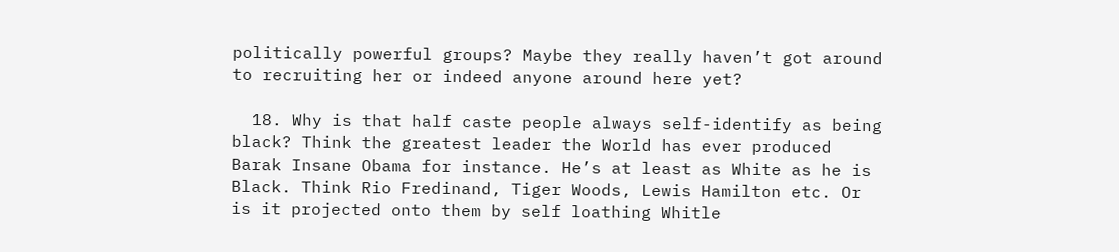politically powerful groups? Maybe they really haven’t got around to recruiting her or indeed anyone around here yet?

  18. Why is that half caste people always self-identify as being black? Think the greatest leader the World has ever produced Barak Insane Obama for instance. He’s at least as White as he is Black. Think Rio Fredinand, Tiger Woods, Lewis Hamilton etc. Or is it projected onto them by self loathing Whitle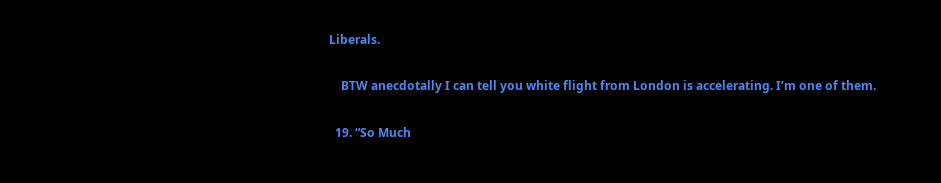Liberals.

    BTW anecdotally I can tell you white flight from London is accelerating. I’m one of them.

  19. “So Much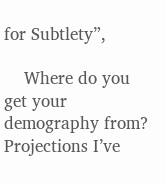for Subtlety”,

    Where do you get your demography from? Projections I’ve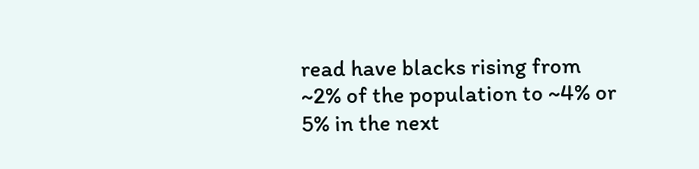read have blacks rising from ~2% of the population to ~4% or 5% in the next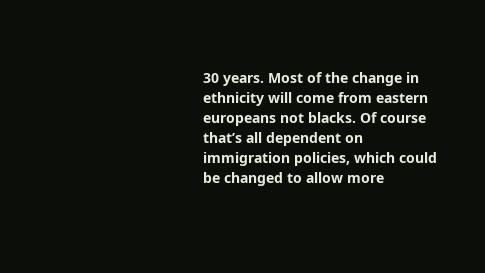30 years. Most of the change in ethnicity will come from eastern europeans not blacks. Of course that’s all dependent on immigration policies, which could be changed to allow more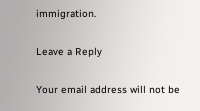immigration.

Leave a Reply

Your email address will not be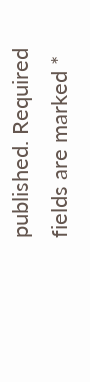published. Required fields are marked *